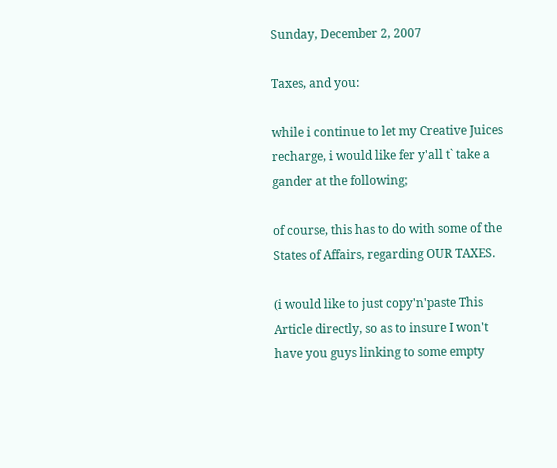Sunday, December 2, 2007

Taxes, and you:

while i continue to let my Creative Juices recharge, i would like fer y'all t` take a gander at the following;

of course, this has to do with some of the States of Affairs, regarding OUR TAXES.

(i would like to just copy'n'paste This Article directly, so as to insure I won't have you guys linking to some empty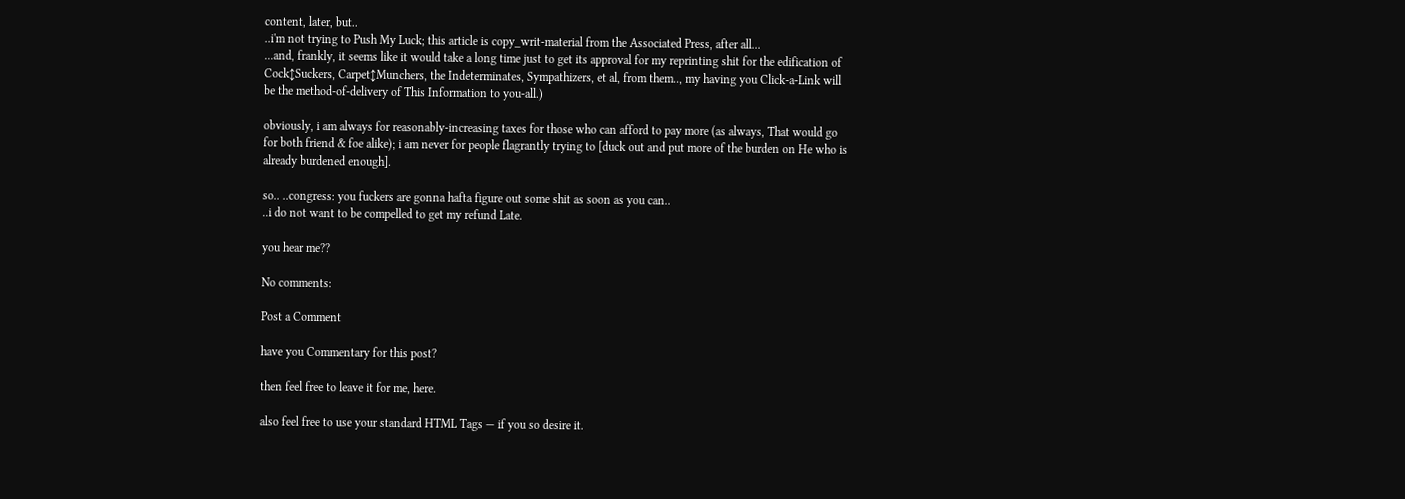content, later, but..
..i'm not trying to Push My Luck; this article is copy_writ-material from the Associated Press, after all...
...and, frankly, it seems like it would take a long time just to get its approval for my reprinting shit for the edification of Cock↕Suckers, Carpet↕Munchers, the Indeterminates, Sympathizers, et al, from them.., my having you Click-a-Link will be the method-of-delivery of This Information to you-all.)

obviously, i am always for reasonably-increasing taxes for those who can afford to pay more (as always, That would go for both friend & foe alike); i am never for people flagrantly trying to [duck out and put more of the burden on He who is already burdened enough].

so.. ..congress: you fuckers are gonna hafta figure out some shit as soon as you can..
..i do not want to be compelled to get my refund Late.

you hear me??

No comments:

Post a Comment

have you Commentary for this post?

then feel free to leave it for me, here.

also feel free to use your standard HTML Tags — if you so desire it.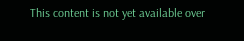This content is not yet available over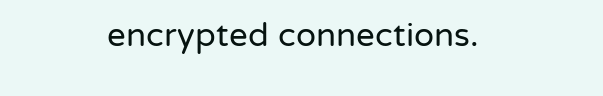encrypted connections.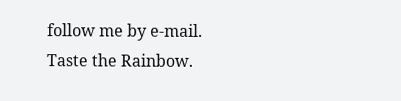follow me by e-mail. Taste the Rainbow.